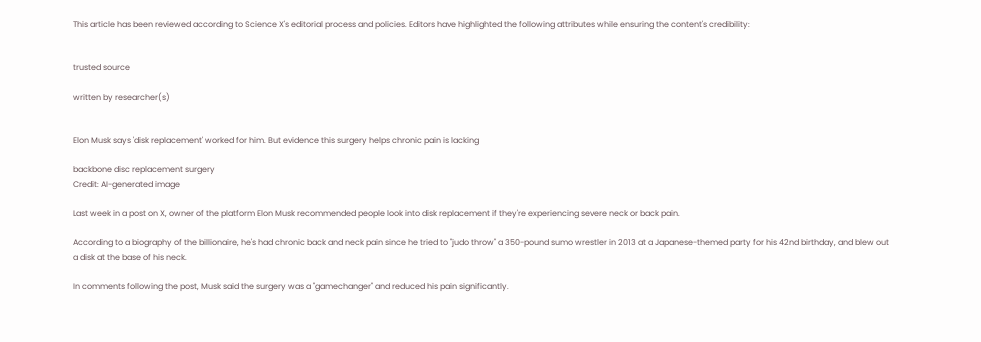This article has been reviewed according to Science X's editorial process and policies. Editors have highlighted the following attributes while ensuring the content's credibility:


trusted source

written by researcher(s)


Elon Musk says 'disk replacement' worked for him. But evidence this surgery helps chronic pain is lacking

backbone disc replacement surgery
Credit: AI-generated image

Last week in a post on X, owner of the platform Elon Musk recommended people look into disk replacement if they're experiencing severe neck or back pain.

According to a biography of the billionaire, he's had chronic back and neck pain since he tried to "judo throw" a 350-pound sumo wrestler in 2013 at a Japanese-themed party for his 42nd birthday, and blew out a disk at the base of his neck.

In comments following the post, Musk said the surgery was a "gamechanger" and reduced his pain significantly.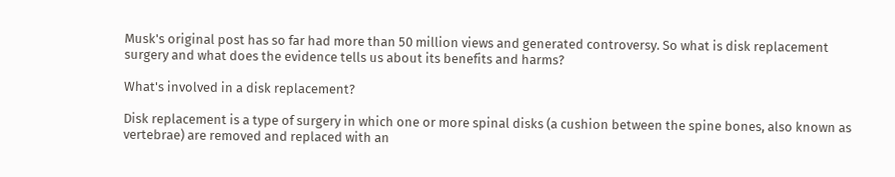Musk's original post has so far had more than 50 million views and generated controversy. So what is disk replacement surgery and what does the evidence tells us about its benefits and harms?

What's involved in a disk replacement?

Disk replacement is a type of surgery in which one or more spinal disks (a cushion between the spine bones, also known as vertebrae) are removed and replaced with an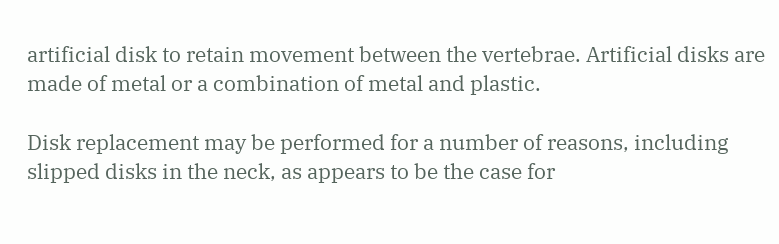artificial disk to retain movement between the vertebrae. Artificial disks are made of metal or a combination of metal and plastic.

Disk replacement may be performed for a number of reasons, including slipped disks in the neck, as appears to be the case for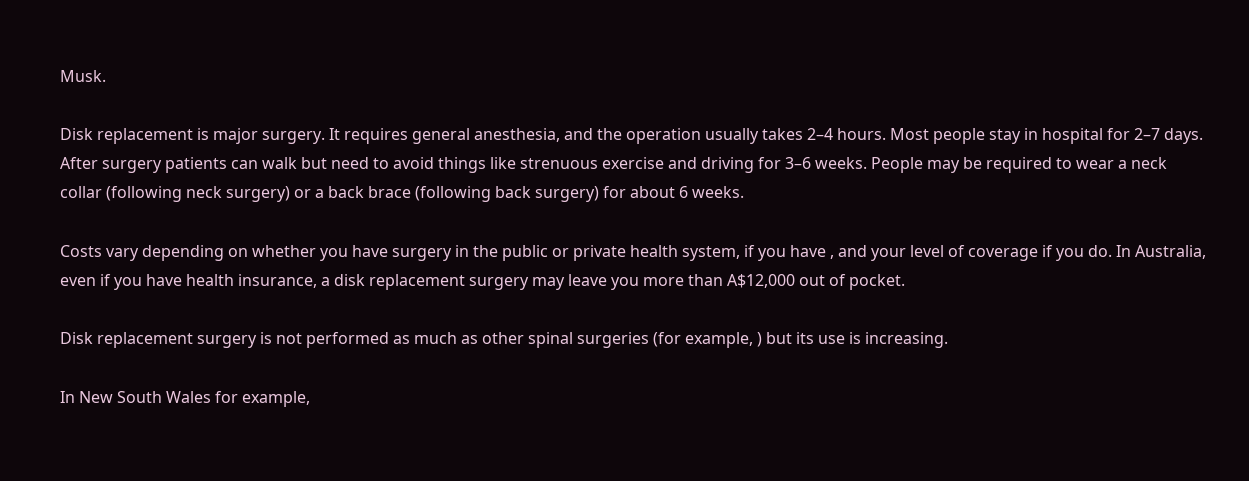Musk.

Disk replacement is major surgery. It requires general anesthesia, and the operation usually takes 2–4 hours. Most people stay in hospital for 2–7 days. After surgery patients can walk but need to avoid things like strenuous exercise and driving for 3–6 weeks. People may be required to wear a neck collar (following neck surgery) or a back brace (following back surgery) for about 6 weeks.

Costs vary depending on whether you have surgery in the public or private health system, if you have , and your level of coverage if you do. In Australia, even if you have health insurance, a disk replacement surgery may leave you more than A$12,000 out of pocket.

Disk replacement surgery is not performed as much as other spinal surgeries (for example, ) but its use is increasing.

In New South Wales for example,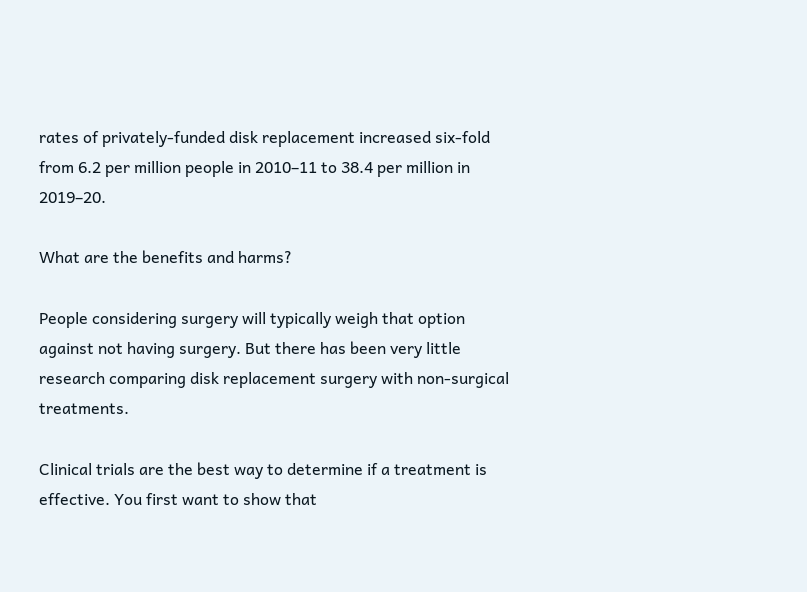rates of privately-funded disk replacement increased six-fold from 6.2 per million people in 2010–11 to 38.4 per million in 2019–20.

What are the benefits and harms?

People considering surgery will typically weigh that option against not having surgery. But there has been very little research comparing disk replacement surgery with non-surgical treatments.

Clinical trials are the best way to determine if a treatment is effective. You first want to show that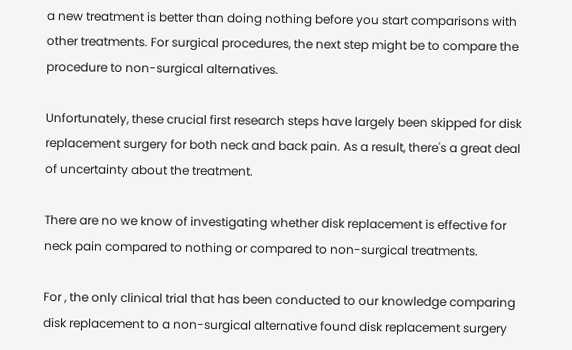a new treatment is better than doing nothing before you start comparisons with other treatments. For surgical procedures, the next step might be to compare the procedure to non-surgical alternatives.

Unfortunately, these crucial first research steps have largely been skipped for disk replacement surgery for both neck and back pain. As a result, there's a great deal of uncertainty about the treatment.

There are no we know of investigating whether disk replacement is effective for neck pain compared to nothing or compared to non-surgical treatments.

For , the only clinical trial that has been conducted to our knowledge comparing disk replacement to a non-surgical alternative found disk replacement surgery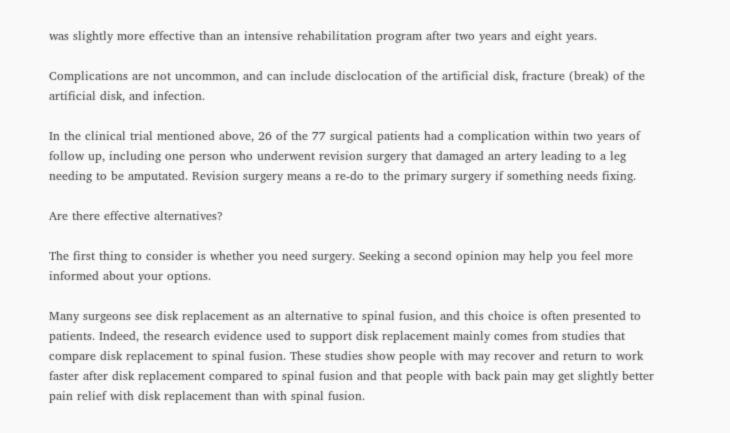was slightly more effective than an intensive rehabilitation program after two years and eight years.

Complications are not uncommon, and can include disclocation of the artificial disk, fracture (break) of the artificial disk, and infection.

In the clinical trial mentioned above, 26 of the 77 surgical patients had a complication within two years of follow up, including one person who underwent revision surgery that damaged an artery leading to a leg needing to be amputated. Revision surgery means a re-do to the primary surgery if something needs fixing.

Are there effective alternatives?

The first thing to consider is whether you need surgery. Seeking a second opinion may help you feel more informed about your options.

Many surgeons see disk replacement as an alternative to spinal fusion, and this choice is often presented to patients. Indeed, the research evidence used to support disk replacement mainly comes from studies that compare disk replacement to spinal fusion. These studies show people with may recover and return to work faster after disk replacement compared to spinal fusion and that people with back pain may get slightly better pain relief with disk replacement than with spinal fusion.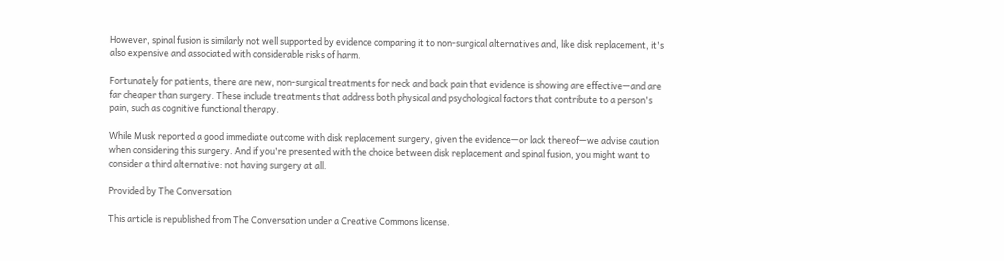However, spinal fusion is similarly not well supported by evidence comparing it to non-surgical alternatives and, like disk replacement, it's also expensive and associated with considerable risks of harm.

Fortunately for patients, there are new, non-surgical treatments for neck and back pain that evidence is showing are effective—and are far cheaper than surgery. These include treatments that address both physical and psychological factors that contribute to a person's pain, such as cognitive functional therapy.

While Musk reported a good immediate outcome with disk replacement surgery, given the evidence—or lack thereof—we advise caution when considering this surgery. And if you're presented with the choice between disk replacement and spinal fusion, you might want to consider a third alternative: not having surgery at all.

Provided by The Conversation

This article is republished from The Conversation under a Creative Commons license.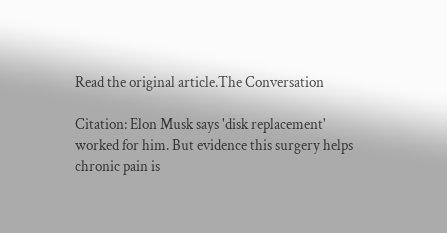Read the original article.The Conversation

Citation: Elon Musk says 'disk replacement' worked for him. But evidence this surgery helps chronic pain is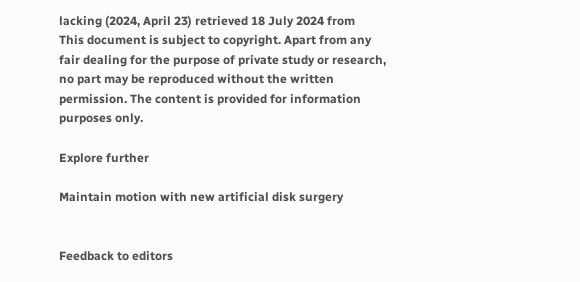lacking (2024, April 23) retrieved 18 July 2024 from
This document is subject to copyright. Apart from any fair dealing for the purpose of private study or research, no part may be reproduced without the written permission. The content is provided for information purposes only.

Explore further

Maintain motion with new artificial disk surgery


Feedback to editors